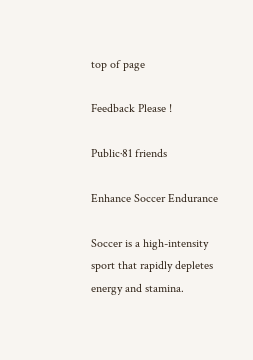top of page

Feedback Please !

Public·81 friends

Enhance Soccer Endurance

Soccer is a high-intensity sport that rapidly depletes energy and stamina.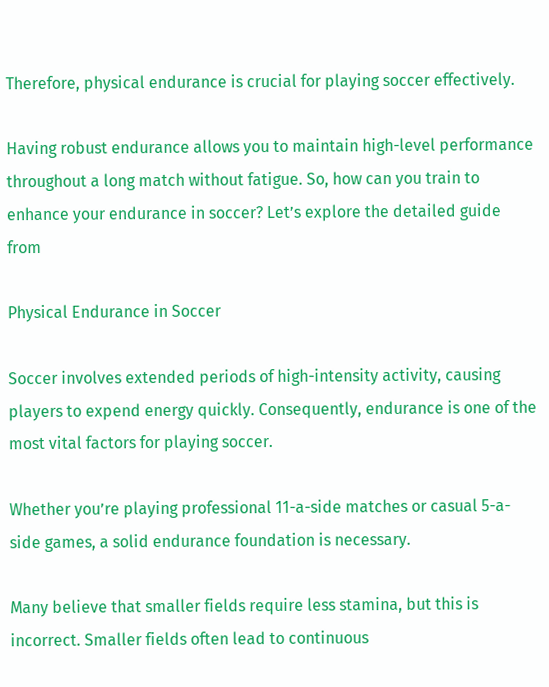Therefore, physical endurance is crucial for playing soccer effectively.

Having robust endurance allows you to maintain high-level performance throughout a long match without fatigue. So, how can you train to enhance your endurance in soccer? Let’s explore the detailed guide from

Physical Endurance in Soccer

Soccer involves extended periods of high-intensity activity, causing players to expend energy quickly. Consequently, endurance is one of the most vital factors for playing soccer.

Whether you’re playing professional 11-a-side matches or casual 5-a-side games, a solid endurance foundation is necessary.

Many believe that smaller fields require less stamina, but this is incorrect. Smaller fields often lead to continuous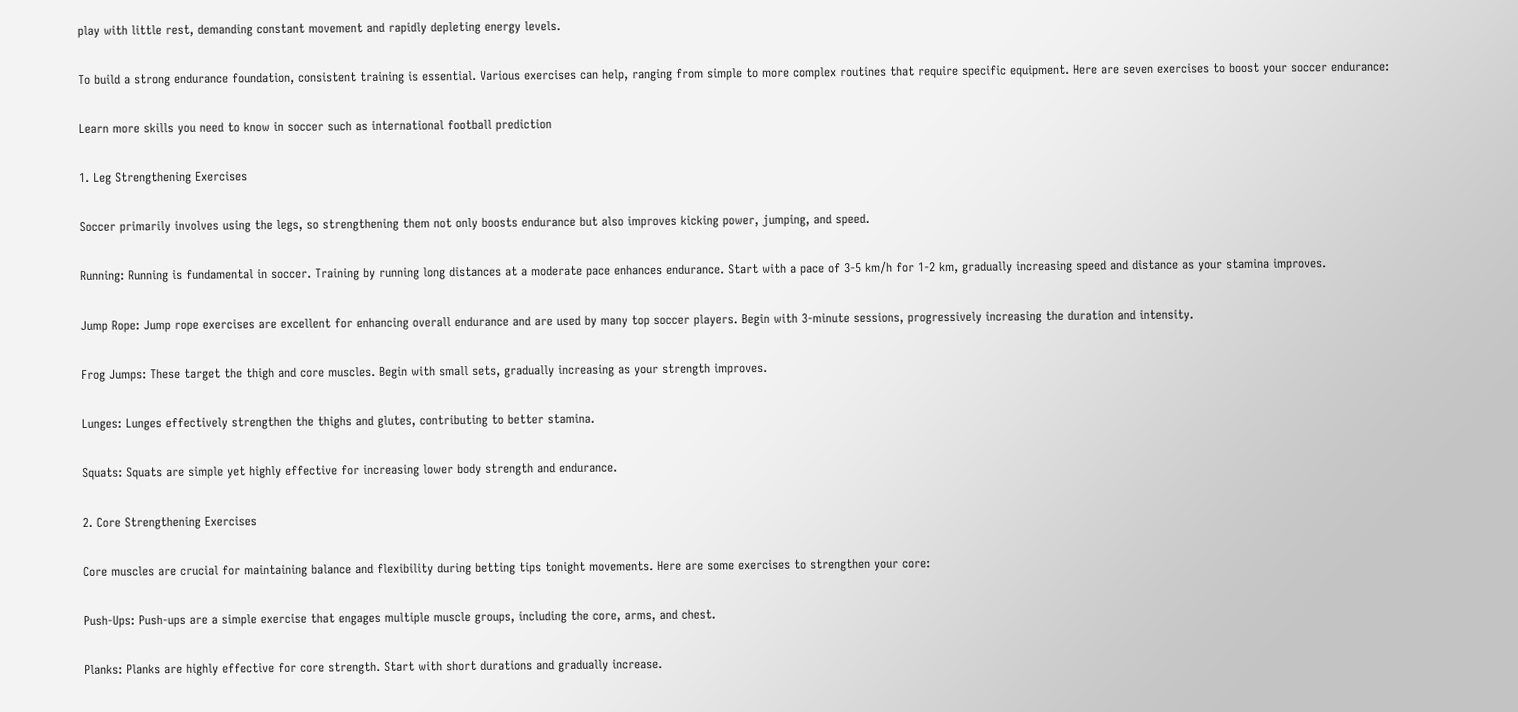play with little rest, demanding constant movement and rapidly depleting energy levels.

To build a strong endurance foundation, consistent training is essential. Various exercises can help, ranging from simple to more complex routines that require specific equipment. Here are seven exercises to boost your soccer endurance:

Learn more skills you need to know in soccer such as international football prediction

1. Leg Strengthening Exercises

Soccer primarily involves using the legs, so strengthening them not only boosts endurance but also improves kicking power, jumping, and speed.

Running: Running is fundamental in soccer. Training by running long distances at a moderate pace enhances endurance. Start with a pace of 3-5 km/h for 1-2 km, gradually increasing speed and distance as your stamina improves.

Jump Rope: Jump rope exercises are excellent for enhancing overall endurance and are used by many top soccer players. Begin with 3-minute sessions, progressively increasing the duration and intensity.

Frog Jumps: These target the thigh and core muscles. Begin with small sets, gradually increasing as your strength improves.

Lunges: Lunges effectively strengthen the thighs and glutes, contributing to better stamina.

Squats: Squats are simple yet highly effective for increasing lower body strength and endurance.

2. Core Strengthening Exercises

Core muscles are crucial for maintaining balance and flexibility during betting tips tonight movements. Here are some exercises to strengthen your core:

Push-Ups: Push-ups are a simple exercise that engages multiple muscle groups, including the core, arms, and chest.

Planks: Planks are highly effective for core strength. Start with short durations and gradually increase.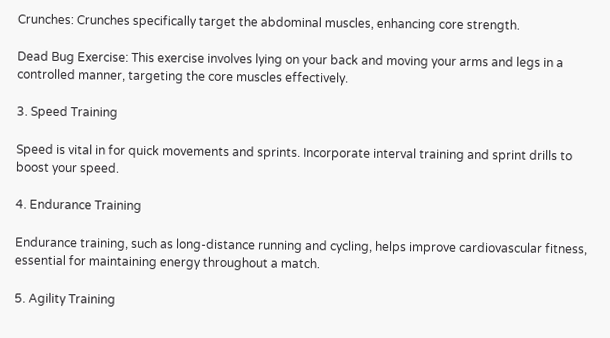Crunches: Crunches specifically target the abdominal muscles, enhancing core strength.

Dead Bug Exercise: This exercise involves lying on your back and moving your arms and legs in a controlled manner, targeting the core muscles effectively.

3. Speed Training

Speed is vital in for quick movements and sprints. Incorporate interval training and sprint drills to boost your speed.

4. Endurance Training

Endurance training, such as long-distance running and cycling, helps improve cardiovascular fitness, essential for maintaining energy throughout a match.

5. Agility Training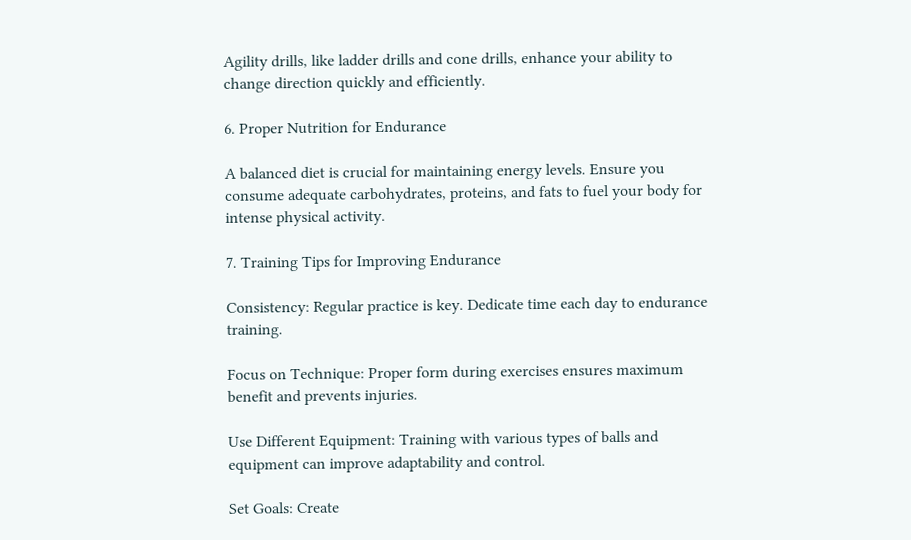Agility drills, like ladder drills and cone drills, enhance your ability to change direction quickly and efficiently.

6. Proper Nutrition for Endurance

A balanced diet is crucial for maintaining energy levels. Ensure you consume adequate carbohydrates, proteins, and fats to fuel your body for intense physical activity.

7. Training Tips for Improving Endurance

Consistency: Regular practice is key. Dedicate time each day to endurance training.

Focus on Technique: Proper form during exercises ensures maximum benefit and prevents injuries.

Use Different Equipment: Training with various types of balls and equipment can improve adaptability and control.

Set Goals: Create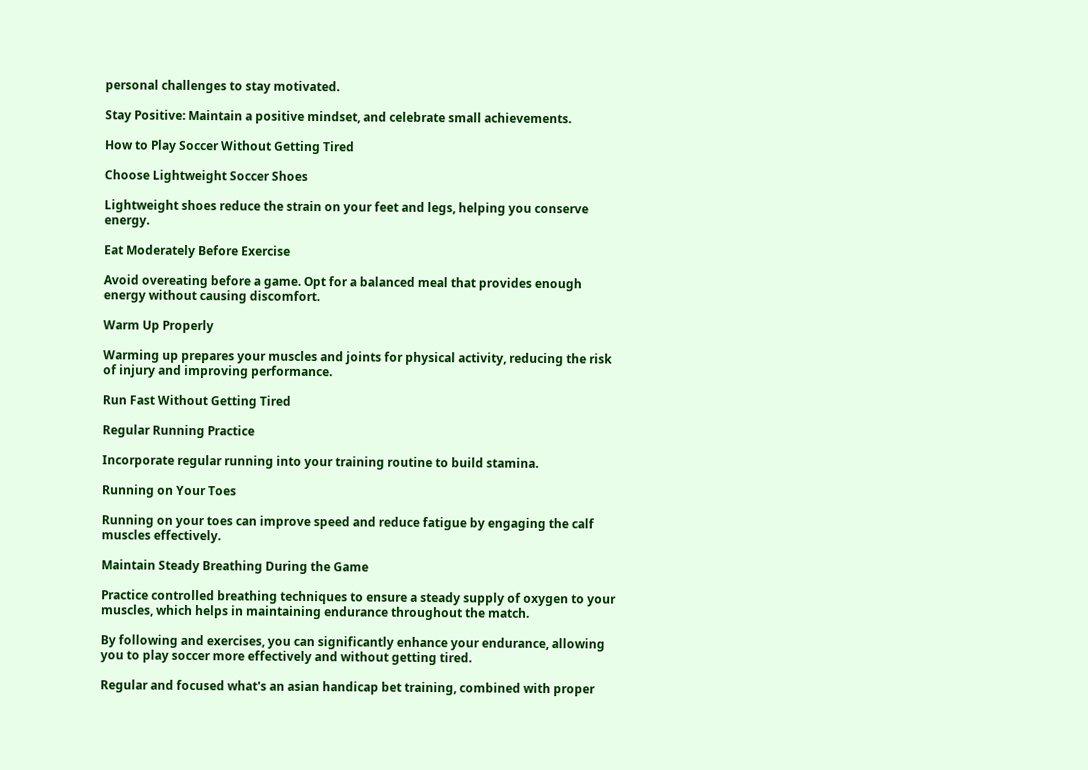personal challenges to stay motivated.

Stay Positive: Maintain a positive mindset, and celebrate small achievements.

How to Play Soccer Without Getting Tired

Choose Lightweight Soccer Shoes

Lightweight shoes reduce the strain on your feet and legs, helping you conserve energy.

Eat Moderately Before Exercise

Avoid overeating before a game. Opt for a balanced meal that provides enough energy without causing discomfort.

Warm Up Properly

Warming up prepares your muscles and joints for physical activity, reducing the risk of injury and improving performance.

Run Fast Without Getting Tired

Regular Running Practice

Incorporate regular running into your training routine to build stamina.

Running on Your Toes

Running on your toes can improve speed and reduce fatigue by engaging the calf muscles effectively.

Maintain Steady Breathing During the Game

Practice controlled breathing techniques to ensure a steady supply of oxygen to your muscles, which helps in maintaining endurance throughout the match.

By following and exercises, you can significantly enhance your endurance, allowing you to play soccer more effectively and without getting tired.

Regular and focused what's an asian handicap bet training, combined with proper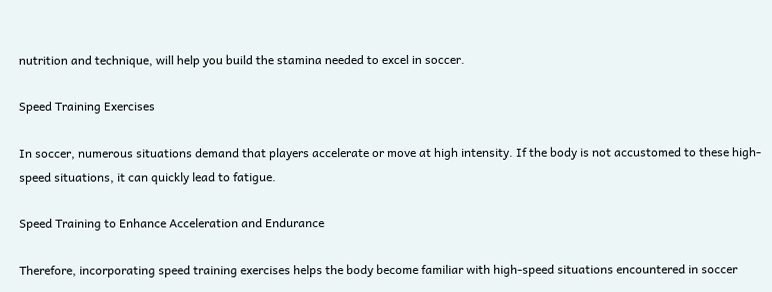nutrition and technique, will help you build the stamina needed to excel in soccer.

Speed Training Exercises

In soccer, numerous situations demand that players accelerate or move at high intensity. If the body is not accustomed to these high-speed situations, it can quickly lead to fatigue.

Speed Training to Enhance Acceleration and Endurance

Therefore, incorporating speed training exercises helps the body become familiar with high-speed situations encountered in soccer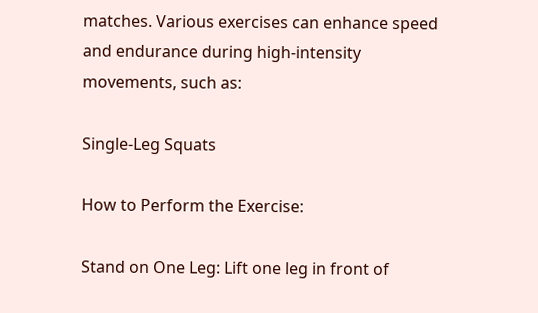matches. Various exercises can enhance speed and endurance during high-intensity movements, such as:

Single-Leg Squats

How to Perform the Exercise:

Stand on One Leg: Lift one leg in front of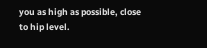you as high as possible, close to hip level.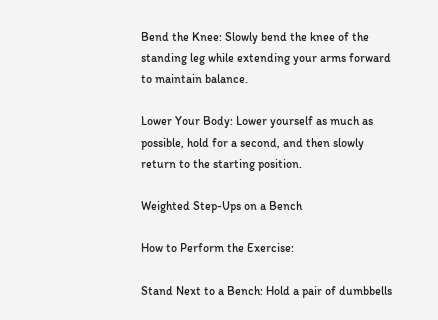Bend the Knee: Slowly bend the knee of the standing leg while extending your arms forward to maintain balance.

Lower Your Body: Lower yourself as much as possible, hold for a second, and then slowly return to the starting position.

Weighted Step-Ups on a Bench

How to Perform the Exercise:

Stand Next to a Bench: Hold a pair of dumbbells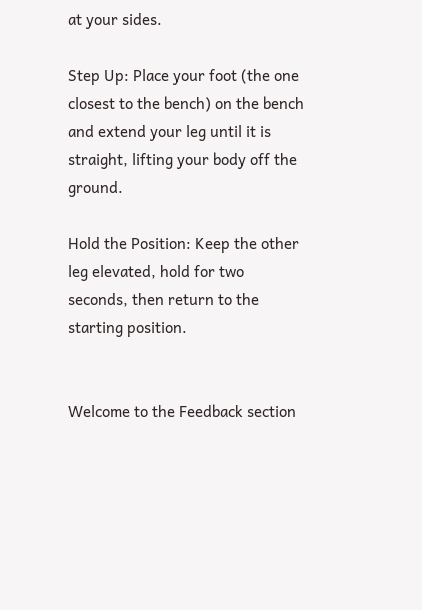at your sides.

Step Up: Place your foot (the one closest to the bench) on the bench and extend your leg until it is straight, lifting your body off the ground.

Hold the Position: Keep the other leg elevated, hold for two seconds, then return to the starting position.


Welcome to the Feedback section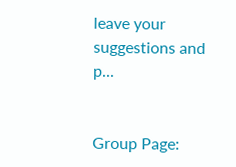leave your suggestions and p...


Group Page: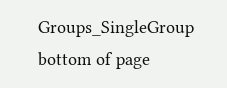Groups_SingleGroup
bottom of page